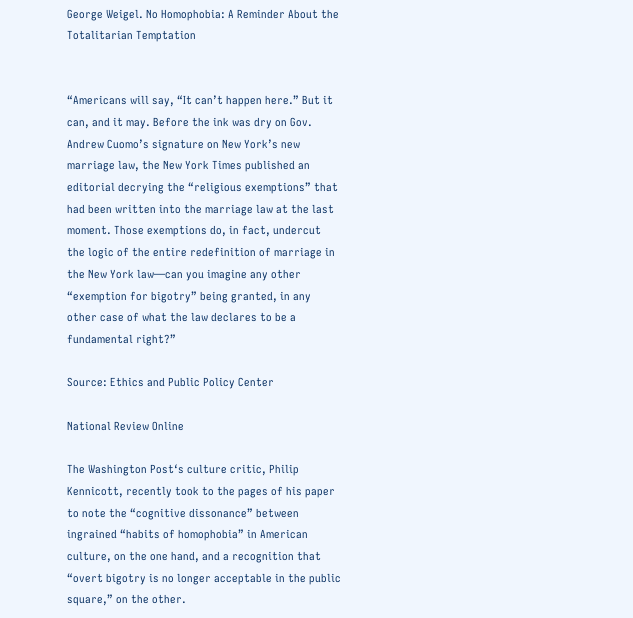George Weigel. No Homophobia: A Reminder About the Totalitarian Temptation


“Americans will say, “It can’t happen here.” But it can, and it may. Before the ink was dry on Gov. Andrew Cuomo’s signature on New York’s new marriage law, the New York Times published an editorial decrying the “religious exemptions” that had been written into the marriage law at the last moment. Those exemptions do, in fact, undercut the logic of the entire redefinition of marriage in the New York law—can you imagine any other “exemption for bigotry” being granted, in any other case of what the law declares to be a fundamental right?”

Source: Ethics and Public Policy Center

National Review Online

The Washington Post‘s culture critic, Philip Kennicott, recently took to the pages of his paper to note the “cognitive dissonance” between ingrained “habits of homophobia” in American culture, on the one hand, and a recognition that “overt bigotry is no longer acceptable in the public square,” on the other.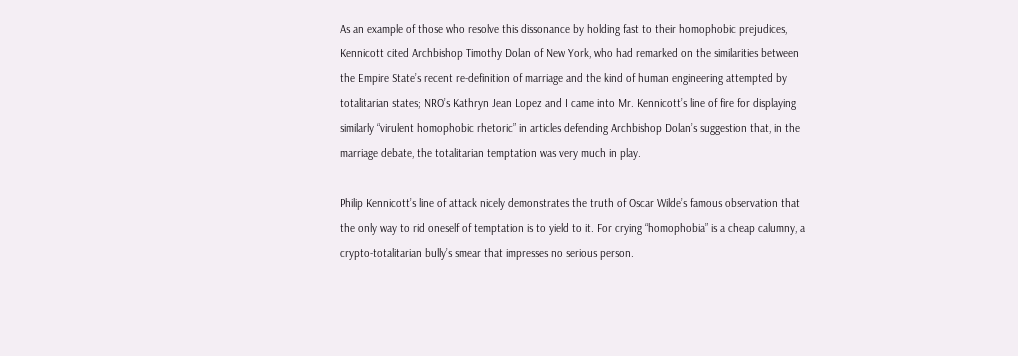As an example of those who resolve this dissonance by holding fast to their homophobic prejudices, Kennicott cited Archbishop Timothy Dolan of New York, who had remarked on the similarities between the Empire State’s recent re-definition of marriage and the kind of human engineering attempted by totalitarian states; NRO’s Kathryn Jean Lopez and I came into Mr. Kennicott’s line of fire for displaying similarly “virulent homophobic rhetoric” in articles defending Archbishop Dolan’s suggestion that, in the marriage debate, the totalitarian temptation was very much in play.

Philip Kennicott’s line of attack nicely demonstrates the truth of Oscar Wilde’s famous observation that the only way to rid oneself of temptation is to yield to it. For crying “homophobia” is a cheap calumny, a crypto-totalitarian bully’s smear that impresses no serious person.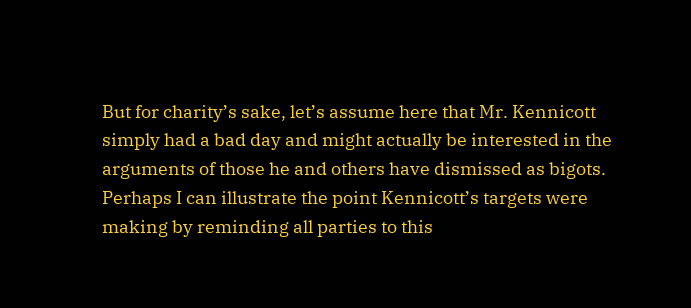But for charity’s sake, let’s assume here that Mr. Kennicott simply had a bad day and might actually be interested in the arguments of those he and others have dismissed as bigots. Perhaps I can illustrate the point Kennicott’s targets were making by reminding all parties to this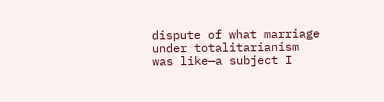dispute of what marriage under totalitarianism was like—a subject I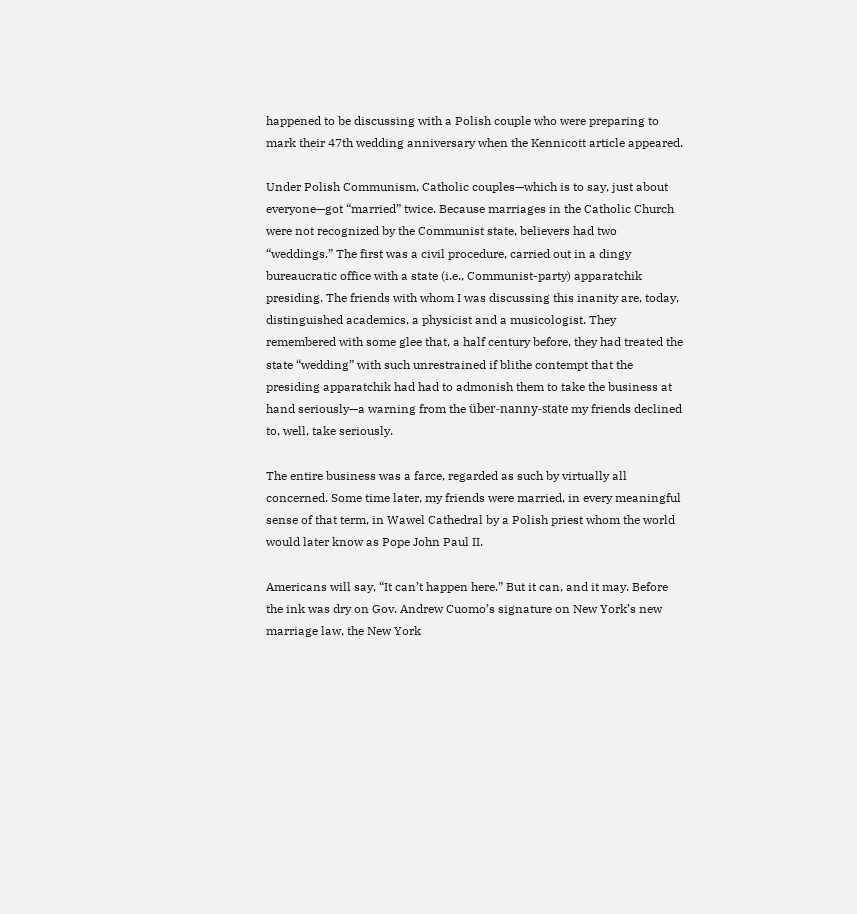happened to be discussing with a Polish couple who were preparing to mark their 47th wedding anniversary when the Kennicott article appeared.

Under Polish Communism, Catholic couples—which is to say, just about everyone—got “married” twice. Because marriages in the Catholic Church were not recognized by the Communist state, believers had two “weddings.” The first was a civil procedure, carried out in a dingy bureaucratic office with a state (i.e., Communist-party) apparatchik presiding. The friends with whom I was discussing this inanity are, today, distinguished academics, a physicist and a musicologist. They remembered with some glee that, a half century before, they had treated the state “wedding” with such unrestrained if blithe contempt that the presiding apparatchik had had to admonish them to take the business at hand seriously—a warning from the über-nanny-state my friends declined to, well, take seriously.

The entire business was a farce, regarded as such by virtually all concerned. Some time later, my friends were married, in every meaningful sense of that term, in Wawel Cathedral by a Polish priest whom the world would later know as Pope John Paul II.

Americans will say, “It can’t happen here.” But it can, and it may. Before the ink was dry on Gov. Andrew Cuomo’s signature on New York’s new marriage law, the New York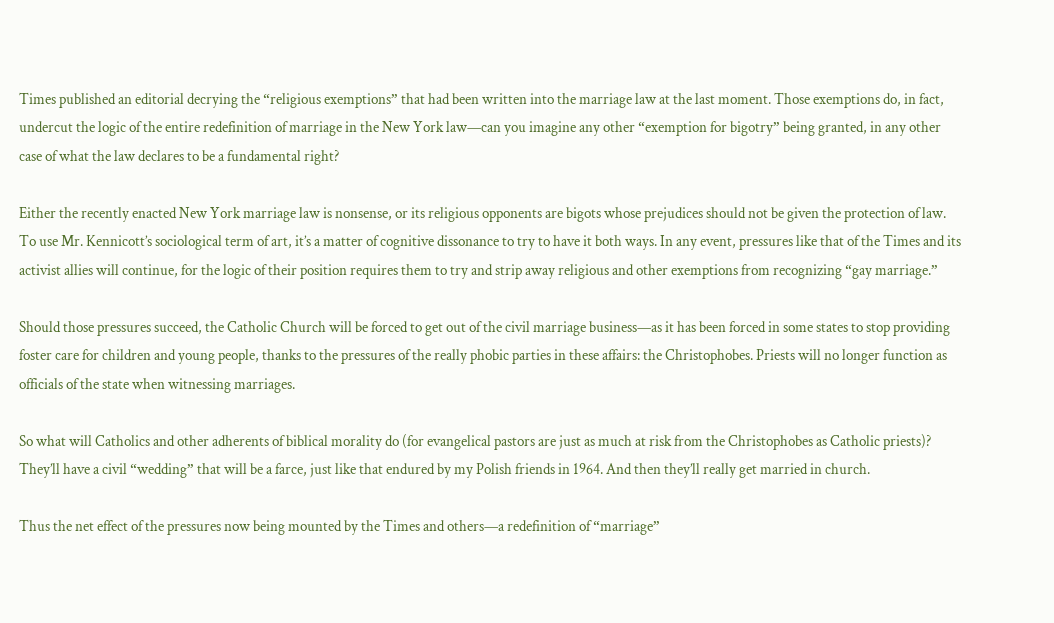Times published an editorial decrying the “religious exemptions” that had been written into the marriage law at the last moment. Those exemptions do, in fact, undercut the logic of the entire redefinition of marriage in the New York law—can you imagine any other “exemption for bigotry” being granted, in any other case of what the law declares to be a fundamental right?

Either the recently enacted New York marriage law is nonsense, or its religious opponents are bigots whose prejudices should not be given the protection of law. To use Mr. Kennicott’s sociological term of art, it’s a matter of cognitive dissonance to try to have it both ways. In any event, pressures like that of the Times and its activist allies will continue, for the logic of their position requires them to try and strip away religious and other exemptions from recognizing “gay marriage.”

Should those pressures succeed, the Catholic Church will be forced to get out of the civil marriage business—as it has been forced in some states to stop providing foster care for children and young people, thanks to the pressures of the really phobic parties in these affairs: the Christophobes. Priests will no longer function as officials of the state when witnessing marriages.

So what will Catholics and other adherents of biblical morality do (for evangelical pastors are just as much at risk from the Christophobes as Catholic priests)? They’ll have a civil “wedding” that will be a farce, just like that endured by my Polish friends in 1964. And then they’ll really get married in church.

Thus the net effect of the pressures now being mounted by the Times and others—a redefinition of “marriage”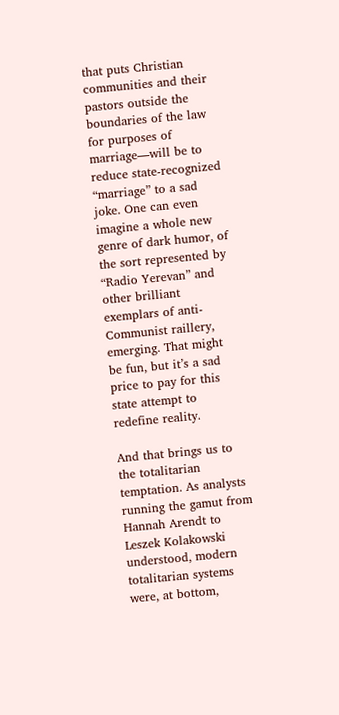that puts Christian communities and their pastors outside the boundaries of the law for purposes of marriage—will be to reduce state-recognized “marriage” to a sad joke. One can even imagine a whole new genre of dark humor, of the sort represented by “Radio Yerevan” and other brilliant exemplars of anti-Communist raillery, emerging. That might be fun, but it’s a sad price to pay for this state attempt to redefine reality.

And that brings us to the totalitarian temptation. As analysts running the gamut from Hannah Arendt to Leszek Kolakowski understood, modern totalitarian systems were, at bottom,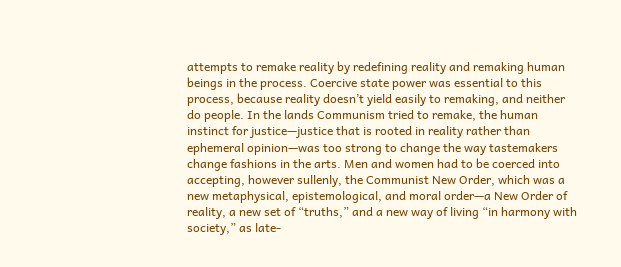attempts to remake reality by redefining reality and remaking human beings in the process. Coercive state power was essential to this process, because reality doesn’t yield easily to remaking, and neither do people. In the lands Communism tried to remake, the human instinct for justice—justice that is rooted in reality rather than ephemeral opinion—was too strong to change the way tastemakers change fashions in the arts. Men and women had to be coerced into accepting, however sullenly, the Communist New Order, which was a new metaphysical, epistemological, and moral order—a New Order of reality, a new set of “truths,” and a new way of living “in harmony with society,” as late-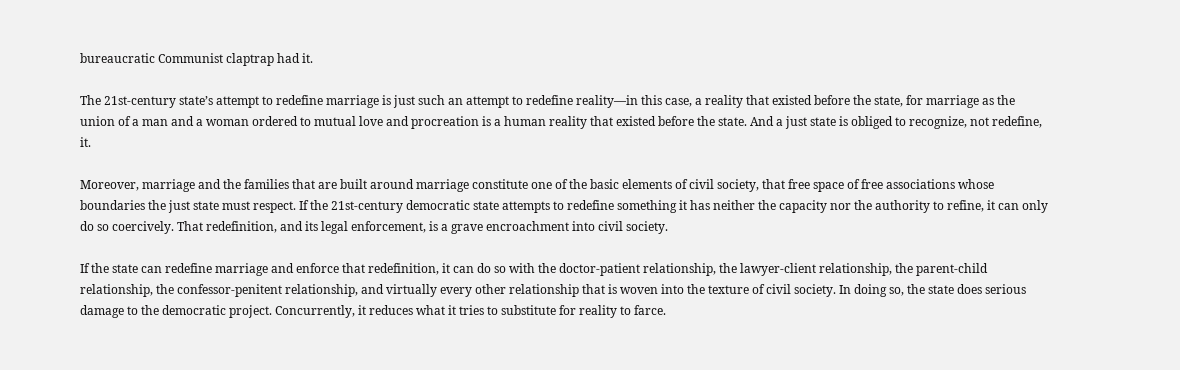bureaucratic Communist claptrap had it.

The 21st-century state’s attempt to redefine marriage is just such an attempt to redefine reality—in this case, a reality that existed before the state, for marriage as the union of a man and a woman ordered to mutual love and procreation is a human reality that existed before the state. And a just state is obliged to recognize, not redefine, it.

Moreover, marriage and the families that are built around marriage constitute one of the basic elements of civil society, that free space of free associations whose boundaries the just state must respect. If the 21st-century democratic state attempts to redefine something it has neither the capacity nor the authority to refine, it can only do so coercively. That redefinition, and its legal enforcement, is a grave encroachment into civil society.

If the state can redefine marriage and enforce that redefinition, it can do so with the doctor-patient relationship, the lawyer-client relationship, the parent-child relationship, the confessor-penitent relationship, and virtually every other relationship that is woven into the texture of civil society. In doing so, the state does serious damage to the democratic project. Concurrently, it reduces what it tries to substitute for reality to farce.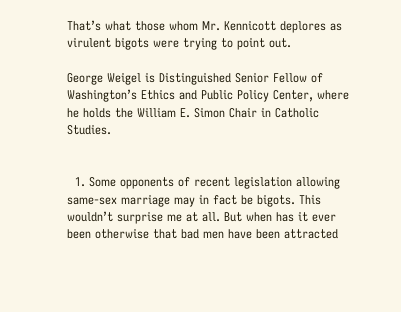That’s what those whom Mr. Kennicott deplores as virulent bigots were trying to point out.

George Weigel is Distinguished Senior Fellow of Washington’s Ethics and Public Policy Center, where he holds the William E. Simon Chair in Catholic Studies.


  1. Some opponents of recent legislation allowing same-sex marriage may in fact be bigots. This wouldn’t surprise me at all. But when has it ever been otherwise that bad men have been attracted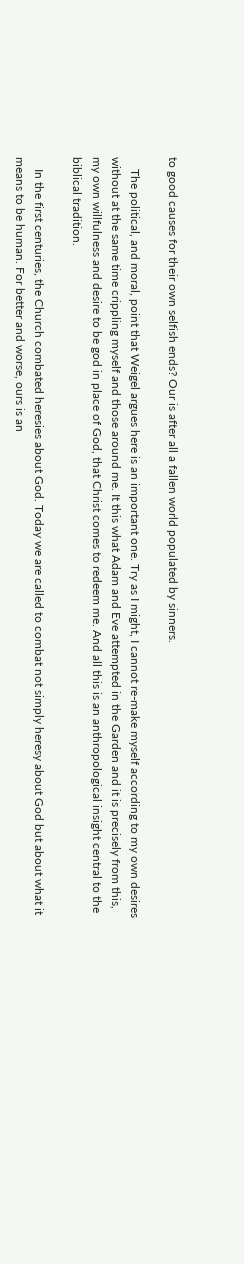to good causes for their own selfish ends? Our is after all a fallen world populated by sinners.

    The political, and moral, point that Weigel argues here is an important one. Try as I might, I cannot re-make myself according to my own desires without at the same time crippling myself and those around me. It this what Adam and Eve attempted in the Garden and it is precisely from this, my own willfulness and desire to be god in place of God, that Christ comes to redeem me. And all this is an anthropological insight central to the biblical tradition.

    In the first centuries, the Church combated heresies about God. Today we are called to combat not simply heresy about God but about what it means to be human. For better and worse, ours is an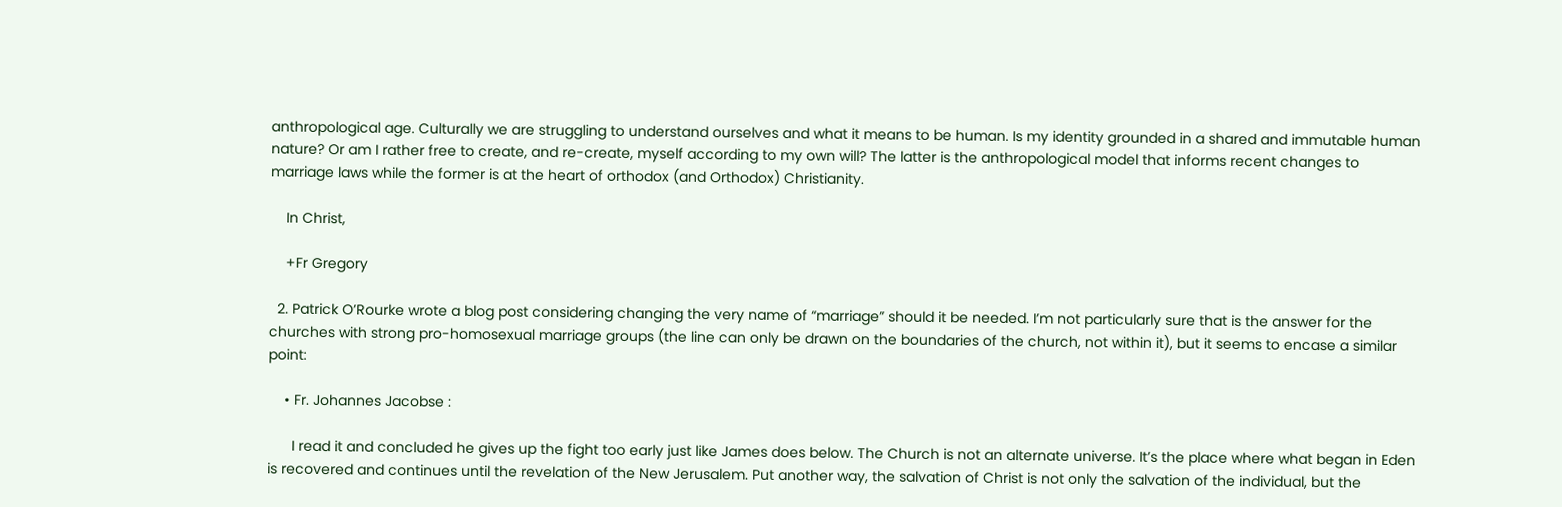anthropological age. Culturally we are struggling to understand ourselves and what it means to be human. Is my identity grounded in a shared and immutable human nature? Or am I rather free to create, and re-create, myself according to my own will? The latter is the anthropological model that informs recent changes to marriage laws while the former is at the heart of orthodox (and Orthodox) Christianity.

    In Christ,

    +Fr Gregory

  2. Patrick O’Rourke wrote a blog post considering changing the very name of “marriage” should it be needed. I’m not particularly sure that is the answer for the churches with strong pro-homosexual marriage groups (the line can only be drawn on the boundaries of the church, not within it), but it seems to encase a similar point:

    • Fr. Johannes Jacobse :

      I read it and concluded he gives up the fight too early just like James does below. The Church is not an alternate universe. It’s the place where what began in Eden is recovered and continues until the revelation of the New Jerusalem. Put another way, the salvation of Christ is not only the salvation of the individual, but the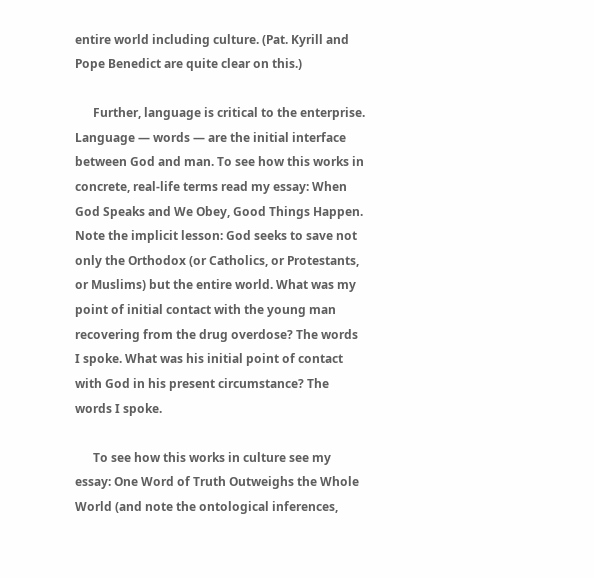entire world including culture. (Pat. Kyrill and Pope Benedict are quite clear on this.)

      Further, language is critical to the enterprise. Language — words — are the initial interface between God and man. To see how this works in concrete, real-life terms read my essay: When God Speaks and We Obey, Good Things Happen. Note the implicit lesson: God seeks to save not only the Orthodox (or Catholics, or Protestants, or Muslims) but the entire world. What was my point of initial contact with the young man recovering from the drug overdose? The words I spoke. What was his initial point of contact with God in his present circumstance? The words I spoke.

      To see how this works in culture see my essay: One Word of Truth Outweighs the Whole World (and note the ontological inferences,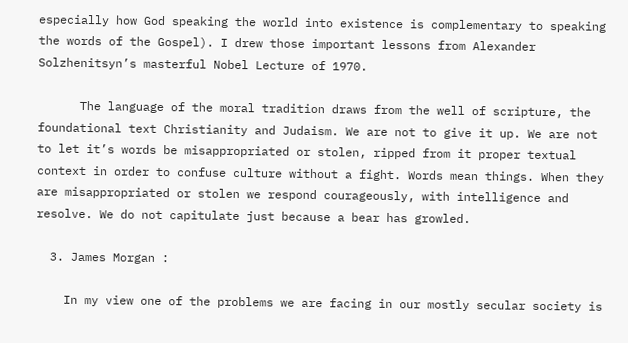especially how God speaking the world into existence is complementary to speaking the words of the Gospel). I drew those important lessons from Alexander Solzhenitsyn’s masterful Nobel Lecture of 1970.

      The language of the moral tradition draws from the well of scripture, the foundational text Christianity and Judaism. We are not to give it up. We are not to let it’s words be misappropriated or stolen, ripped from it proper textual context in order to confuse culture without a fight. Words mean things. When they are misappropriated or stolen we respond courageously, with intelligence and resolve. We do not capitulate just because a bear has growled.

  3. James Morgan :

    In my view one of the problems we are facing in our mostly secular society is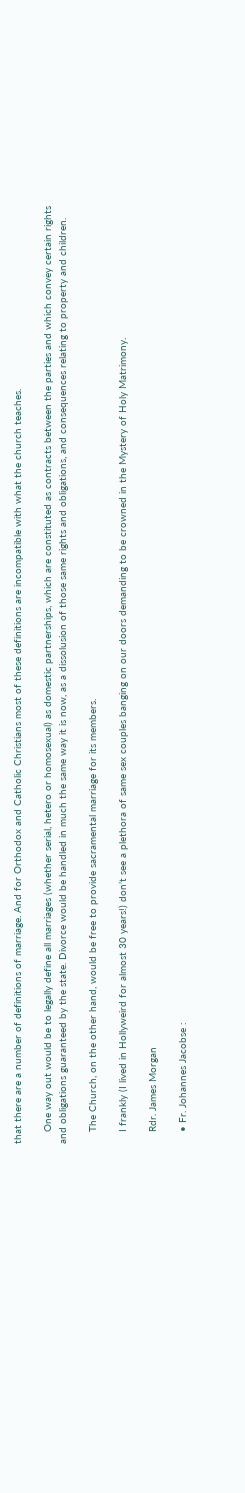that there are a number of definitions of marriage. And for Orthodox and Catholic Christians most of these definitions are incompatible with what the church teaches.

    One way out would be to legally define all marriages (whether serial, hetero or homosexual) as domestic partnerships, which are constituted as contracts between the parties and which convey certain rights and obligations guaranteed by the state. Divorce would be handled in much the same way it is now, as a dissolusion of those same rights and obligations, and consequences relating to property and children.

    The Church, on the other hand, would be free to provide sacramental marriage for its members.

    I frankly (I lived in Hollyweird for almost 30 years!) don’t see a plethora of same sex couples banging on our doors demanding to be crowned in the Mystery of Holy Matrimony.

    Rdr. James Morgan

    • Fr. Johannes Jacobse :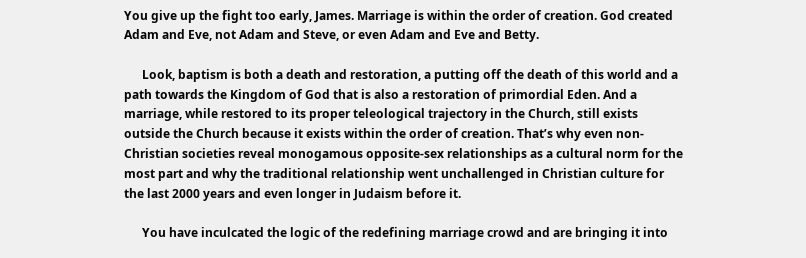You give up the fight too early, James. Marriage is within the order of creation. God created Adam and Eve, not Adam and Steve, or even Adam and Eve and Betty.

      Look, baptism is both a death and restoration, a putting off the death of this world and a path towards the Kingdom of God that is also a restoration of primordial Eden. And a marriage, while restored to its proper teleological trajectory in the Church, still exists outside the Church because it exists within the order of creation. That’s why even non-Christian societies reveal monogamous opposite-sex relationships as a cultural norm for the most part and why the traditional relationship went unchallenged in Christian culture for the last 2000 years and even longer in Judaism before it.

      You have inculcated the logic of the redefining marriage crowd and are bringing it into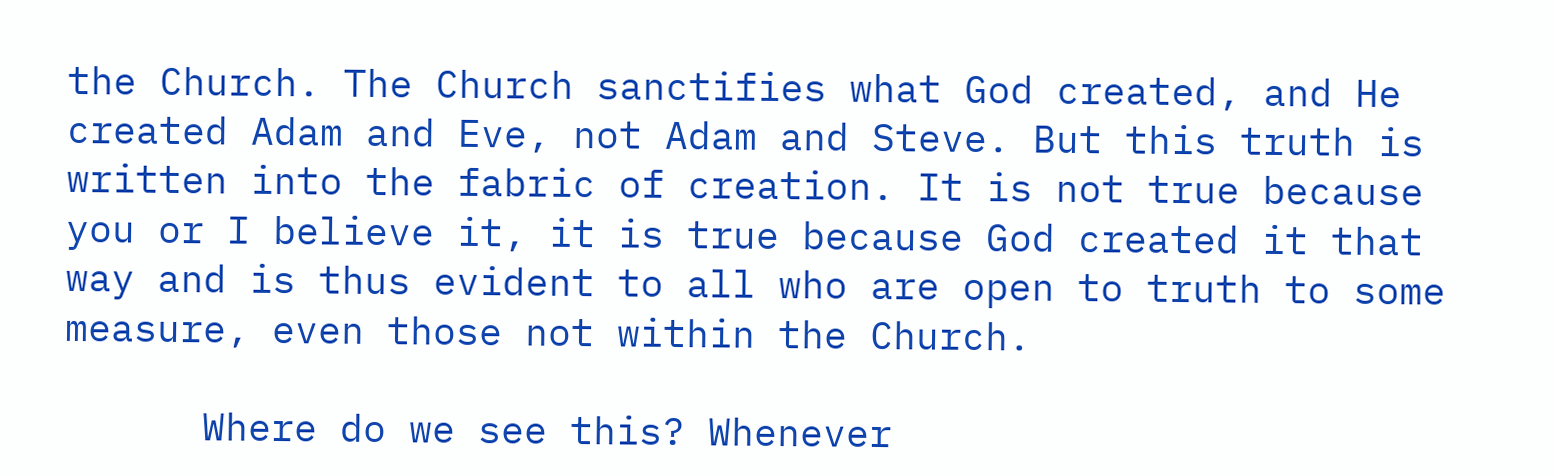the Church. The Church sanctifies what God created, and He created Adam and Eve, not Adam and Steve. But this truth is written into the fabric of creation. It is not true because you or I believe it, it is true because God created it that way and is thus evident to all who are open to truth to some measure, even those not within the Church.

      Where do we see this? Whenever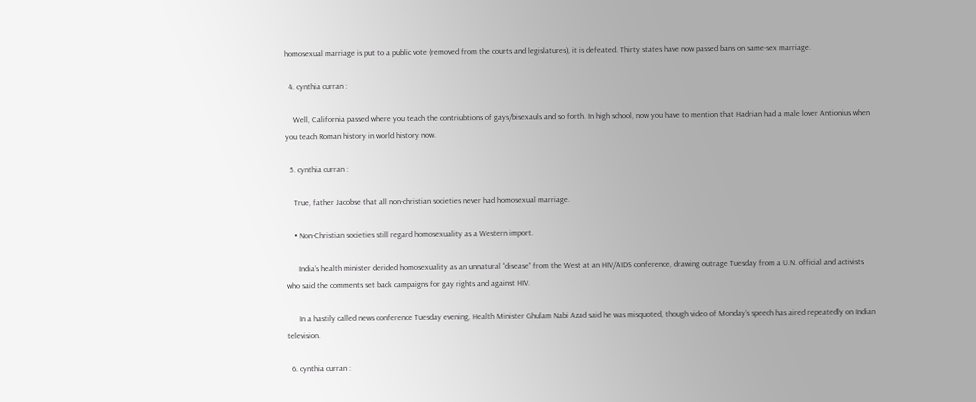homosexual marriage is put to a public vote (removed from the courts and legislatures), it is defeated. Thirty states have now passed bans on same-sex marriage.

  4. cynthia curran :

    Well, California passed where you teach the contriubtions of gays/bisexauls and so forth. In high school, now you have to mention that Hadrian had a male lover Antionius when you teach Roman history in world history now.

  5. cynthia curran :

    True, father Jacobse that all non-christian societies never had homosexual marriage.

    • Non-Christian societies still regard homosexuality as a Western import.

      India’s health minister derided homosexuality as an unnatural “disease” from the West at an HIV/AIDS conference, drawing outrage Tuesday from a U.N. official and activists who said the comments set back campaigns for gay rights and against HIV.

      In a hastily called news conference Tuesday evening, Health Minister Ghulam Nabi Azad said he was misquoted, though video of Monday’s speech has aired repeatedly on Indian television.

  6. cynthia curran :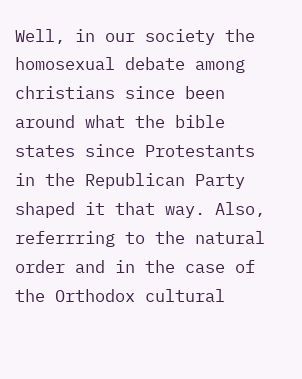Well, in our society the homosexual debate among christians since been around what the bible states since Protestants in the Republican Party shaped it that way. Also, referrring to the natural order and in the case of the Orthodox cultural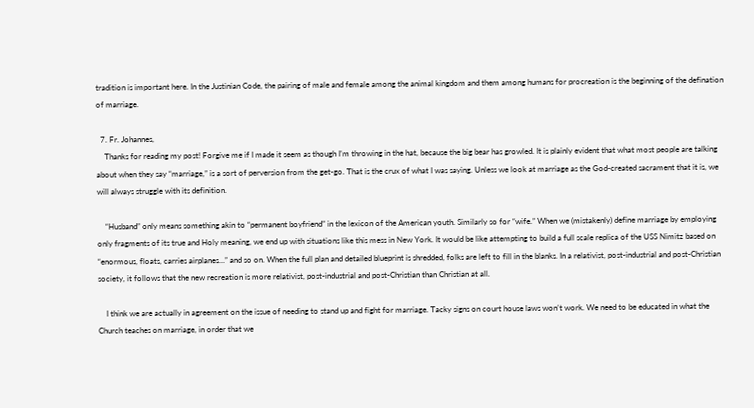tradition is important here. In the Justinian Code, the pairing of male and female among the animal kingdom and them among humans for procreation is the beginning of the defination of marriage.

  7. Fr. Johannes,
    Thanks for reading my post! Forgive me if I made it seem as though I’m throwing in the hat, because the big bear has growled. It is plainly evident that what most people are talking about when they say “marriage,” is a sort of perversion from the get-go. That is the crux of what I was saying. Unless we look at marriage as the God-created sacrament that it is, we will always struggle with its definition.

    “Husband” only means something akin to “permanent boyfriend” in the lexicon of the American youth. Similarly so for “wife.” When we (mistakenly) define marriage by employing only fragments of its true and Holy meaning, we end up with situations like this mess in New York. It would be like attempting to build a full scale replica of the USS Nimitz based on “enormous, floats, carries airplanes…” and so on. When the full plan and detailed blueprint is shredded, folks are left to fill in the blanks. In a relativist, post-industrial and post-Christian society, it follows that the new recreation is more relativist, post-industrial and post-Christian than Christian at all.

    I think we are actually in agreement on the issue of needing to stand up and fight for marriage. Tacky signs on court house laws won’t work. We need to be educated in what the Church teaches on marriage, in order that we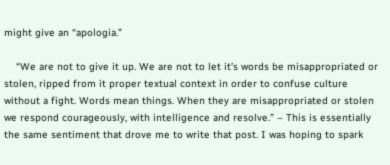might give an “apologia.”

    “We are not to give it up. We are not to let it’s words be misappropriated or stolen, ripped from it proper textual context in order to confuse culture without a fight. Words mean things. When they are misappropriated or stolen we respond courageously, with intelligence and resolve.” – This is essentially the same sentiment that drove me to write that post. I was hoping to spark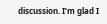discussion. I’m glad I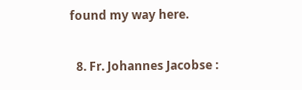found my way here.

  8. Fr. Johannes Jacobse :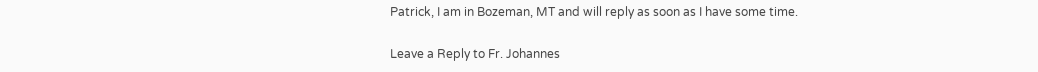Patrick, I am in Bozeman, MT and will reply as soon as I have some time.

Leave a Reply to Fr. Johannes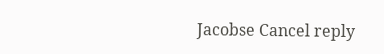Jacobse Cancel reply